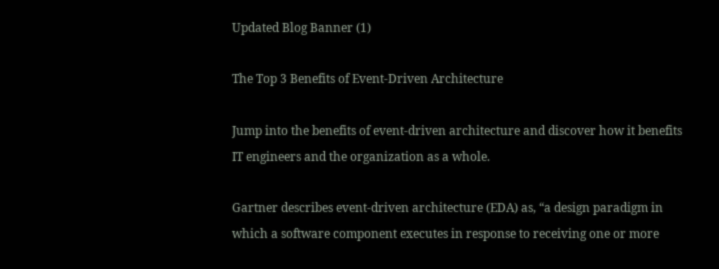Updated Blog Banner (1)

The Top 3 Benefits of Event-Driven Architecture

Jump into the benefits of event-driven architecture and discover how it benefits IT engineers and the organization as a whole.

Gartner describes event-driven architecture (EDA) as, “a design paradigm in which a software component executes in response to receiving one or more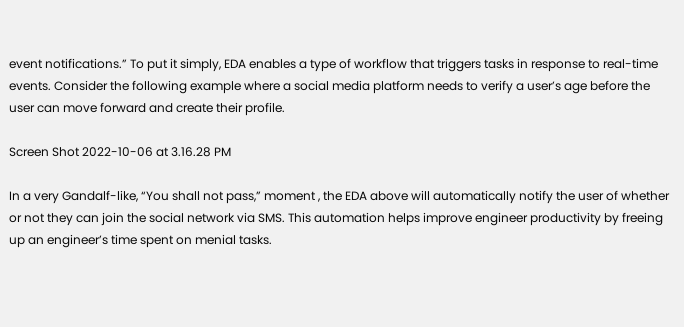event notifications.” To put it simply, EDA enables a type of workflow that triggers tasks in response to real-time events. Consider the following example where a social media platform needs to verify a user’s age before the user can move forward and create their profile.

Screen Shot 2022-10-06 at 3.16.28 PM

In a very Gandalf-like, “You shall not pass,” moment , the EDA above will automatically notify the user of whether or not they can join the social network via SMS. This automation helps improve engineer productivity by freeing up an engineer’s time spent on menial tasks.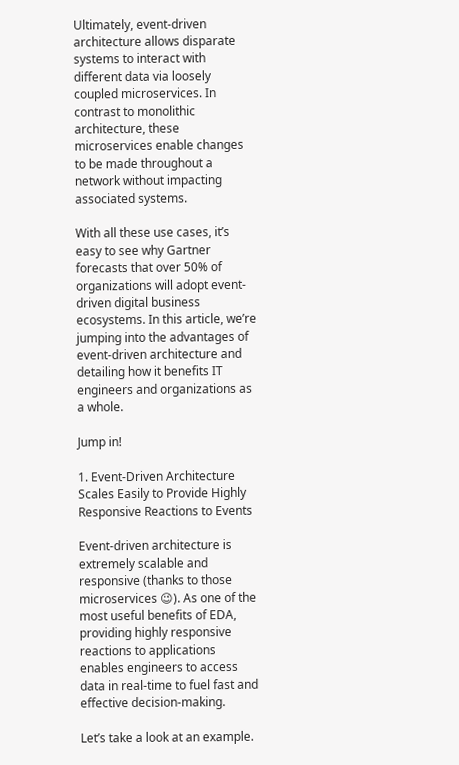Ultimately, event-driven architecture allows disparate systems to interact with different data via loosely coupled microservices. In contrast to monolithic architecture, these microservices enable changes to be made throughout a network without impacting associated systems.

With all these use cases, it’s easy to see why Gartner forecasts that over 50% of organizations will adopt event-driven digital business ecosystems. In this article, we’re jumping into the advantages of event-driven architecture and detailing how it benefits IT engineers and organizations as a whole.

Jump in!

1. Event-Driven Architecture Scales Easily to Provide Highly Responsive Reactions to Events

Event-driven architecture is extremely scalable and responsive (thanks to those microservices 😉). As one of the most useful benefits of EDA, providing highly responsive reactions to applications enables engineers to access data in real-time to fuel fast and effective decision-making.

Let’s take a look at an example.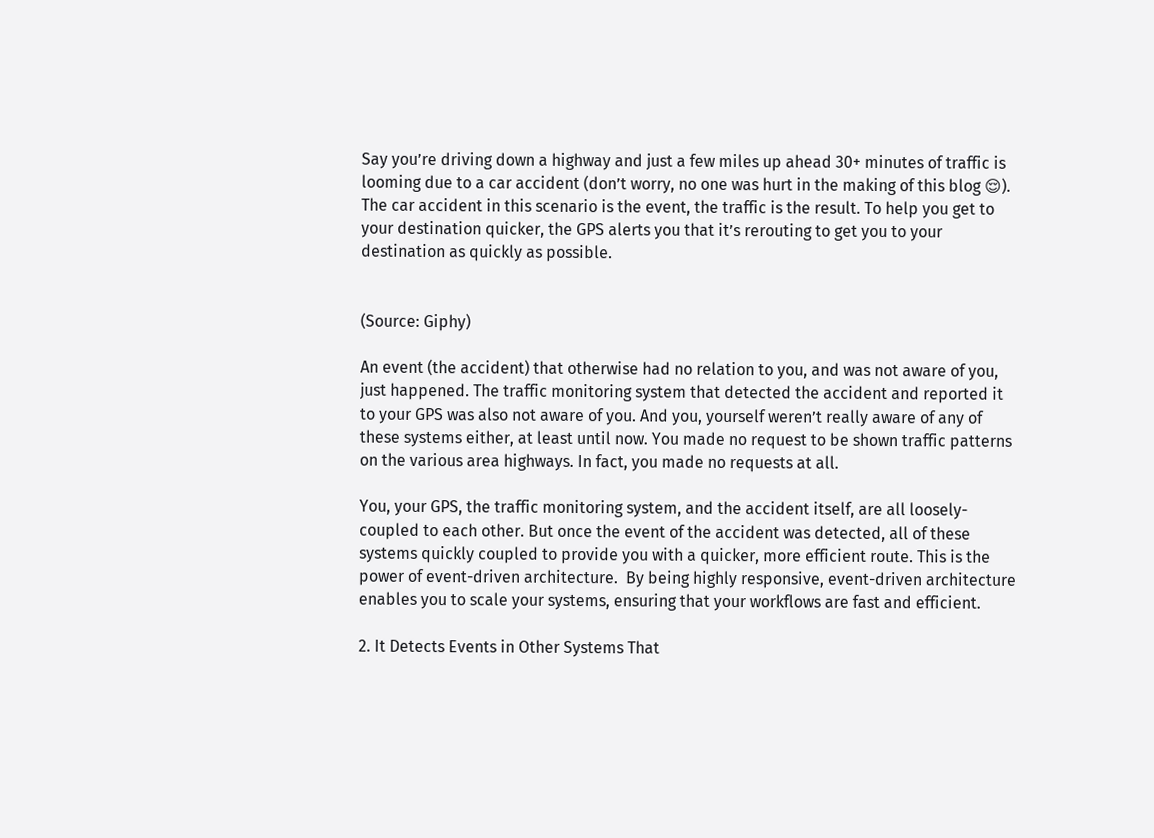Say you’re driving down a highway and just a few miles up ahead 30+ minutes of traffic is looming due to a car accident (don’t worry, no one was hurt in the making of this blog 😌). The car accident in this scenario is the event, the traffic is the result. To help you get to your destination quicker, the GPS alerts you that it’s rerouting to get you to your destination as quickly as possible.


(Source: Giphy)

An event (the accident) that otherwise had no relation to you, and was not aware of you, just happened. The traffic monitoring system that detected the accident and reported it to your GPS was also not aware of you. And you, yourself weren’t really aware of any of these systems either, at least until now. You made no request to be shown traffic patterns on the various area highways. In fact, you made no requests at all.

You, your GPS, the traffic monitoring system, and the accident itself, are all loosely-coupled to each other. But once the event of the accident was detected, all of these systems quickly coupled to provide you with a quicker, more efficient route. This is the power of event-driven architecture.  By being highly responsive, event-driven architecture enables you to scale your systems, ensuring that your workflows are fast and efficient.

2. It Detects Events in Other Systems That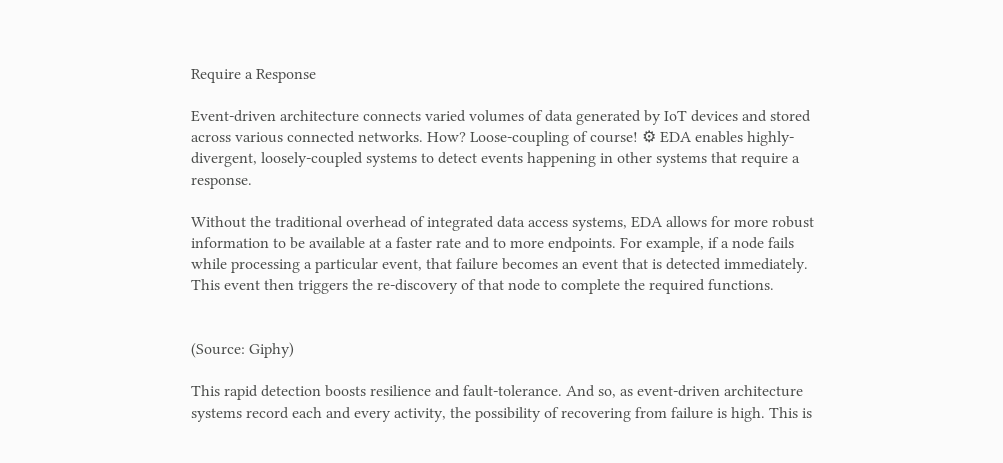Require a Response

Event-driven architecture connects varied volumes of data generated by IoT devices and stored across various connected networks. How? Loose-coupling of course! ⚙ EDA enables highly-divergent, loosely-coupled systems to detect events happening in other systems that require a response.

Without the traditional overhead of integrated data access systems, EDA allows for more robust information to be available at a faster rate and to more endpoints. For example, if a node fails while processing a particular event, that failure becomes an event that is detected immediately. This event then triggers the re-discovery of that node to complete the required functions.


(Source: Giphy)

This rapid detection boosts resilience and fault-tolerance. And so, as event-driven architecture systems record each and every activity, the possibility of recovering from failure is high. This is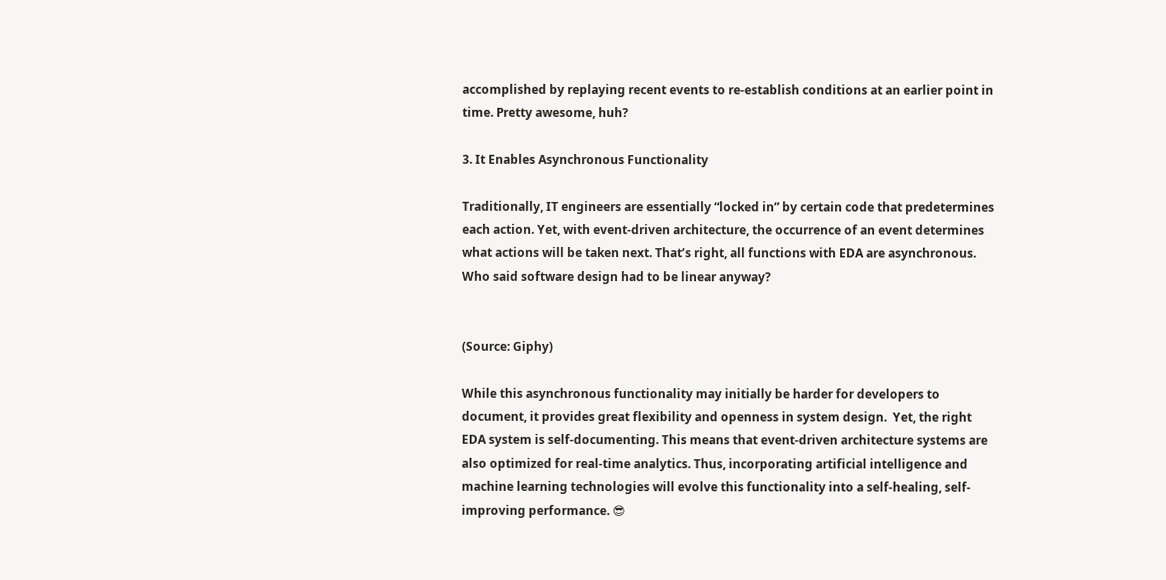accomplished by replaying recent events to re-establish conditions at an earlier point in time. Pretty awesome, huh?

3. It Enables Asynchronous Functionality

Traditionally, IT engineers are essentially “locked in” by certain code that predetermines each action. Yet, with event-driven architecture, the occurrence of an event determines what actions will be taken next. That’s right, all functions with EDA are asynchronous. Who said software design had to be linear anyway?


(Source: Giphy)

While this asynchronous functionality may initially be harder for developers to document, it provides great flexibility and openness in system design.  Yet, the right EDA system is self-documenting. This means that event-driven architecture systems are also optimized for real-time analytics. Thus, incorporating artificial intelligence and machine learning technologies will evolve this functionality into a self-healing, self-improving performance. 😎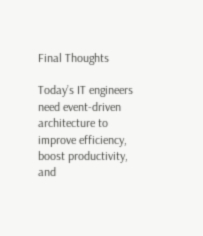Final Thoughts

Today’s IT engineers need event-driven architecture to improve efficiency, boost productivity, and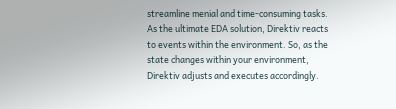streamline menial and time-consuming tasks. As the ultimate EDA solution, Direktiv reacts to events within the environment. So, as the state changes within your environment, Direktiv adjusts and executes accordingly.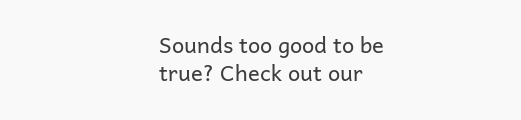Sounds too good to be true? Check out our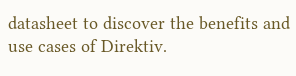datasheet to discover the benefits and use cases of Direktiv.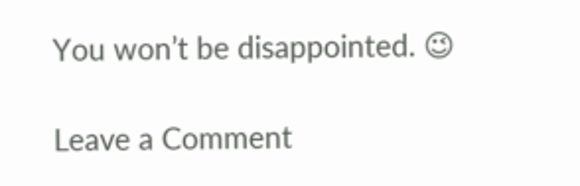You won’t be disappointed. 😉

Leave a Comment